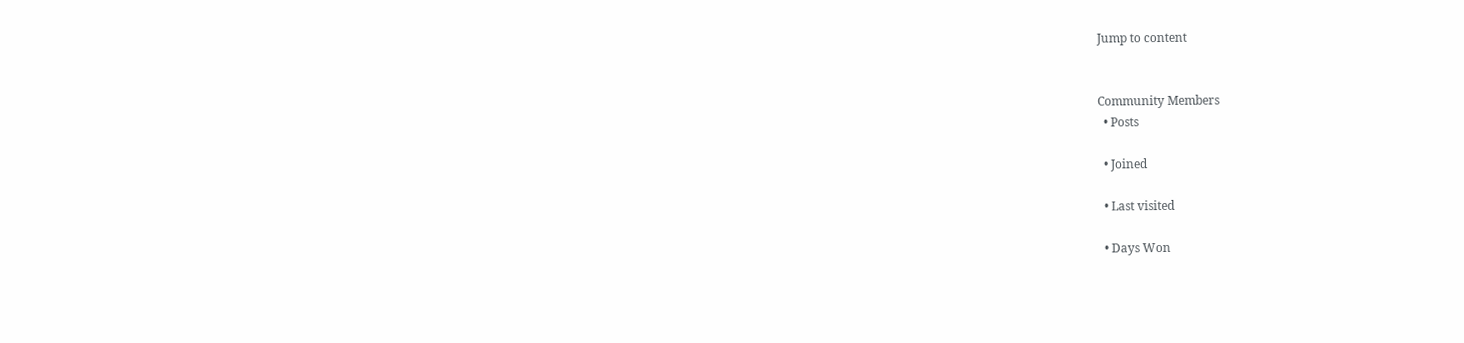Jump to content


Community Members
  • Posts

  • Joined

  • Last visited

  • Days Won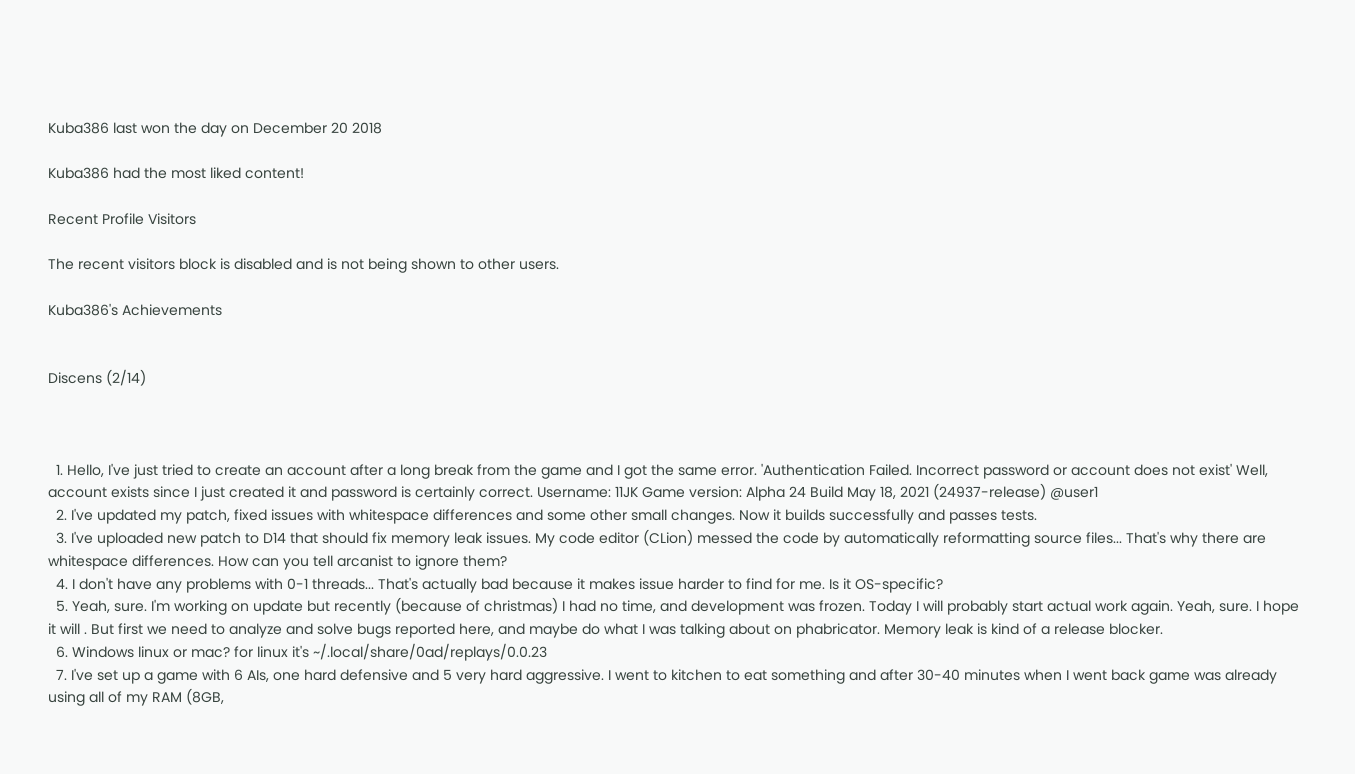Kuba386 last won the day on December 20 2018

Kuba386 had the most liked content!

Recent Profile Visitors

The recent visitors block is disabled and is not being shown to other users.

Kuba386's Achievements


Discens (2/14)



  1. Hello, I've just tried to create an account after a long break from the game and I got the same error. 'Authentication Failed. Incorrect password or account does not exist' Well, account exists since I just created it and password is certainly correct. Username: 11JK Game version: Alpha 24 Build May 18, 2021 (24937-release) @user1
  2. I've updated my patch, fixed issues with whitespace differences and some other small changes. Now it builds successfully and passes tests.
  3. I've uploaded new patch to D14 that should fix memory leak issues. My code editor (CLion) messed the code by automatically reformatting source files... That's why there are whitespace differences. How can you tell arcanist to ignore them?
  4. I don't have any problems with 0-1 threads... That's actually bad because it makes issue harder to find for me. Is it OS-specific?
  5. Yeah, sure. I'm working on update but recently (because of christmas) I had no time, and development was frozen. Today I will probably start actual work again. Yeah, sure. I hope it will . But first we need to analyze and solve bugs reported here, and maybe do what I was talking about on phabricator. Memory leak is kind of a release blocker.
  6. Windows linux or mac? for linux it's ~/.local/share/0ad/replays/0.0.23
  7. I've set up a game with 6 AIs, one hard defensive and 5 very hard aggressive. I went to kitchen to eat something and after 30-40 minutes when I went back game was already using all of my RAM (8GB,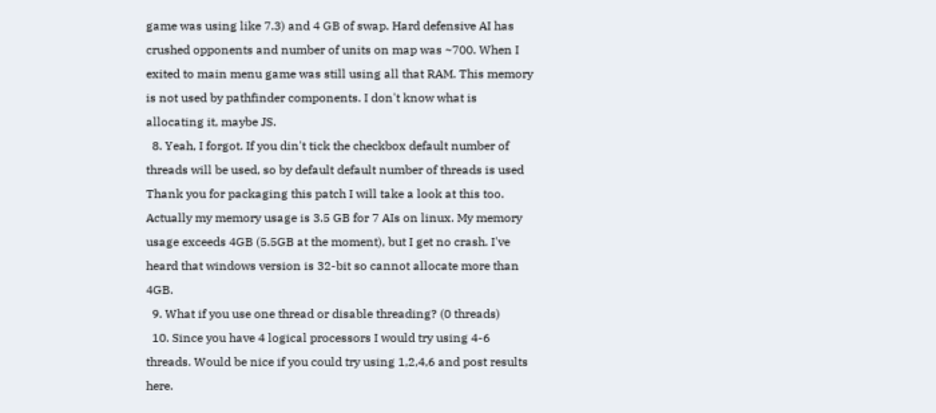game was using like 7.3) and 4 GB of swap. Hard defensive AI has crushed opponents and number of units on map was ~700. When I exited to main menu game was still using all that RAM. This memory is not used by pathfinder components. I don't know what is allocating it, maybe JS.
  8. Yeah, I forgot. If you din't tick the checkbox default number of threads will be used, so by default default number of threads is used Thank you for packaging this patch I will take a look at this too. Actually my memory usage is 3.5 GB for 7 AIs on linux. My memory usage exceeds 4GB (5.5GB at the moment), but I get no crash. I've heard that windows version is 32-bit so cannot allocate more than 4GB.
  9. What if you use one thread or disable threading? (0 threads)
  10. Since you have 4 logical processors I would try using 4-6 threads. Would be nice if you could try using 1,2,4,6 and post results here.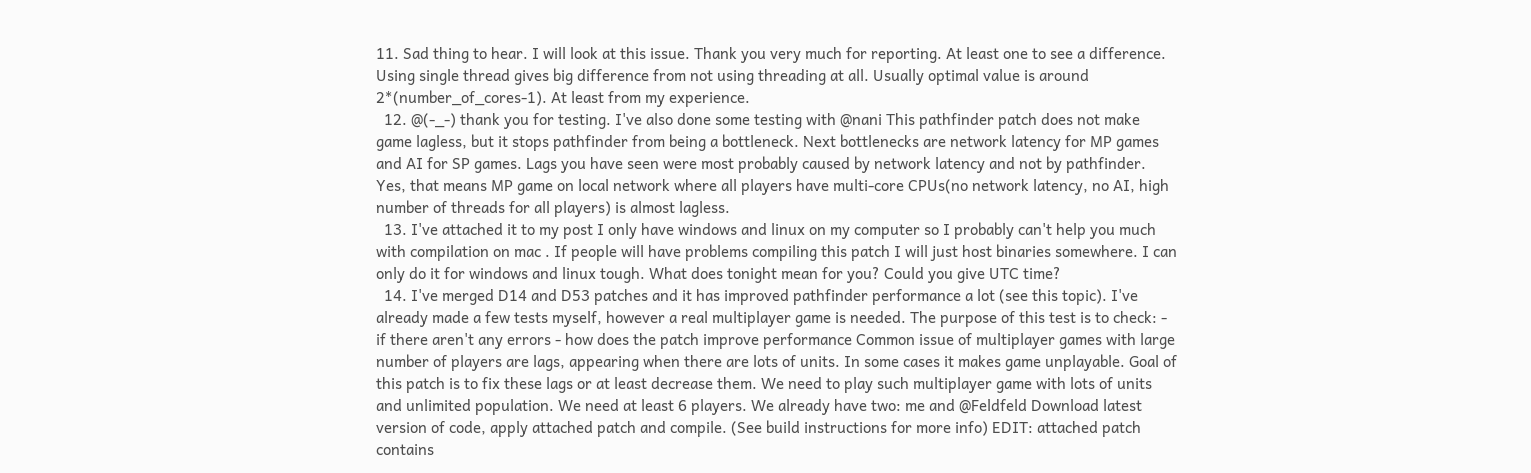11. Sad thing to hear. I will look at this issue. Thank you very much for reporting. At least one to see a difference. Using single thread gives big difference from not using threading at all. Usually optimal value is around 2*(number_of_cores-1). At least from my experience.
  12. @(-_-) thank you for testing. I've also done some testing with @nani This pathfinder patch does not make game lagless, but it stops pathfinder from being a bottleneck. Next bottlenecks are network latency for MP games and AI for SP games. Lags you have seen were most probably caused by network latency and not by pathfinder. Yes, that means MP game on local network where all players have multi-core CPUs(no network latency, no AI, high number of threads for all players) is almost lagless.
  13. I've attached it to my post I only have windows and linux on my computer so I probably can't help you much with compilation on mac . If people will have problems compiling this patch I will just host binaries somewhere. I can only do it for windows and linux tough. What does tonight mean for you? Could you give UTC time?
  14. I've merged D14 and D53 patches and it has improved pathfinder performance a lot (see this topic). I've already made a few tests myself, however a real multiplayer game is needed. The purpose of this test is to check: - if there aren't any errors - how does the patch improve performance Common issue of multiplayer games with large number of players are lags, appearing when there are lots of units. In some cases it makes game unplayable. Goal of this patch is to fix these lags or at least decrease them. We need to play such multiplayer game with lots of units and unlimited population. We need at least 6 players. We already have two: me and @Feldfeld Download latest version of code, apply attached patch and compile. (See build instructions for more info) EDIT: attached patch contains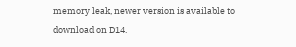memory leak, newer version is available to download on D14.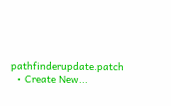pathfinderupdate.patch
  • Create New...